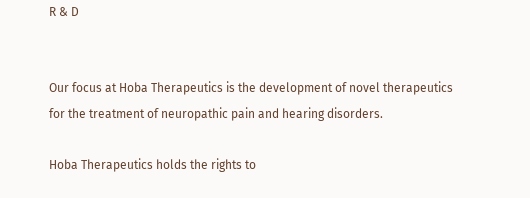R & D


Our focus at Hoba Therapeutics is the development of novel therapeutics for the treatment of neuropathic pain and hearing disorders.

Hoba Therapeutics holds the rights to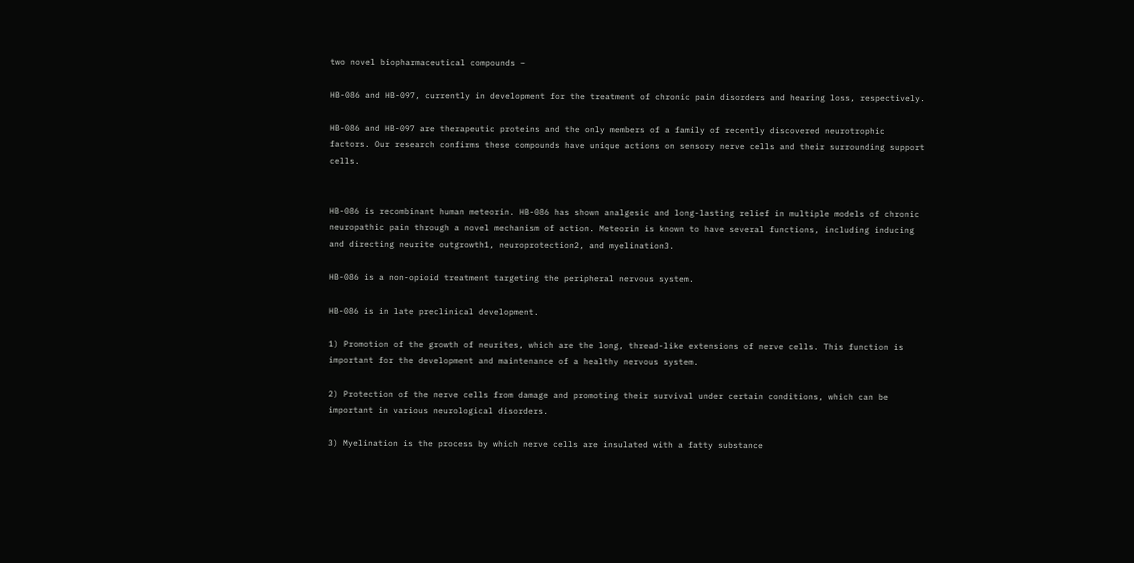two novel biopharmaceutical compounds –

HB-086 and HB-097, currently in development for the treatment of chronic pain disorders and hearing loss, respectively.

HB-086 and HB-097 are therapeutic proteins and the only members of a family of recently discovered neurotrophic factors. Our research confirms these compounds have unique actions on sensory nerve cells and their surrounding support cells.


HB-086 is recombinant human meteorin. HB-086 has shown analgesic and long-lasting relief in multiple models of chronic neuropathic pain through a novel mechanism of action. Meteorin is known to have several functions, including inducing and directing neurite outgrowth1, neuroprotection2, and myelination3.

HB-086 is a non-opioid treatment targeting the peripheral nervous system.

HB-086 is in late preclinical development.

1) Promotion of the growth of neurites, which are the long, thread-like extensions of nerve cells. This function is important for the development and maintenance of a healthy nervous system.

2) Protection of the nerve cells from damage and promoting their survival under certain conditions, which can be important in various neurological disorders.

3) Myelination is the process by which nerve cells are insulated with a fatty substance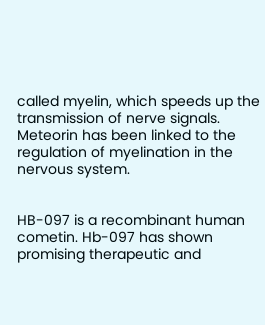called myelin, which speeds up the transmission of nerve signals. Meteorin has been linked to the regulation of myelination in the nervous system.


HB-097 is a recombinant human cometin. Hb-097 has shown promising therapeutic and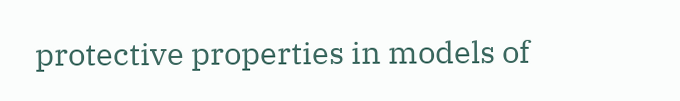protective properties in models of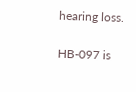hearing loss.

HB-097 is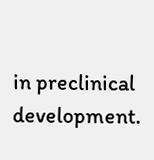in preclinical development.